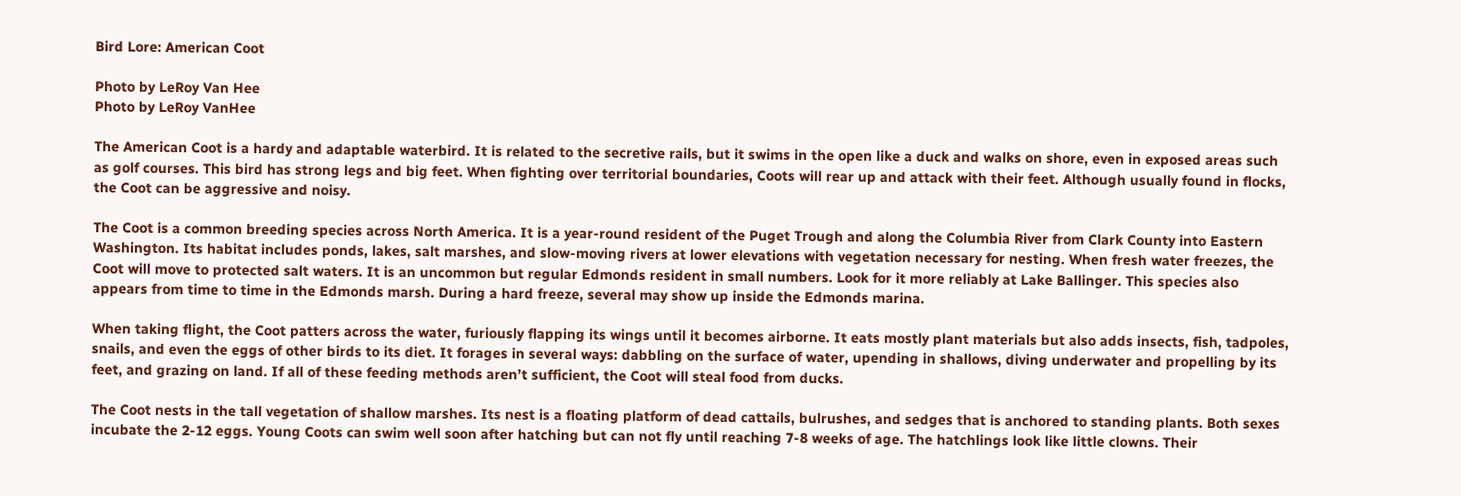Bird Lore: American Coot

Photo by LeRoy Van Hee
Photo by LeRoy VanHee

The American Coot is a hardy and adaptable waterbird. It is related to the secretive rails, but it swims in the open like a duck and walks on shore, even in exposed areas such as golf courses. This bird has strong legs and big feet. When fighting over territorial boundaries, Coots will rear up and attack with their feet. Although usually found in flocks, the Coot can be aggressive and noisy.

The Coot is a common breeding species across North America. It is a year-round resident of the Puget Trough and along the Columbia River from Clark County into Eastern Washington. Its habitat includes ponds, lakes, salt marshes, and slow-moving rivers at lower elevations with vegetation necessary for nesting. When fresh water freezes, the Coot will move to protected salt waters. It is an uncommon but regular Edmonds resident in small numbers. Look for it more reliably at Lake Ballinger. This species also appears from time to time in the Edmonds marsh. During a hard freeze, several may show up inside the Edmonds marina.

When taking flight, the Coot patters across the water, furiously flapping its wings until it becomes airborne. It eats mostly plant materials but also adds insects, fish, tadpoles, snails, and even the eggs of other birds to its diet. It forages in several ways: dabbling on the surface of water, upending in shallows, diving underwater and propelling by its feet, and grazing on land. If all of these feeding methods aren’t sufficient, the Coot will steal food from ducks.

The Coot nests in the tall vegetation of shallow marshes. Its nest is a floating platform of dead cattails, bulrushes, and sedges that is anchored to standing plants. Both sexes incubate the 2-12 eggs. Young Coots can swim well soon after hatching but can not fly until reaching 7-8 weeks of age. The hatchlings look like little clowns. Their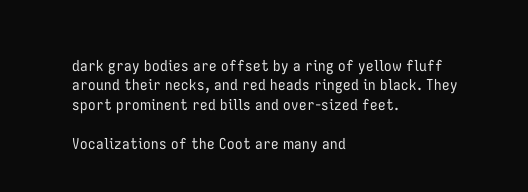dark gray bodies are offset by a ring of yellow fluff around their necks, and red heads ringed in black. They sport prominent red bills and over-sized feet.

Vocalizations of the Coot are many and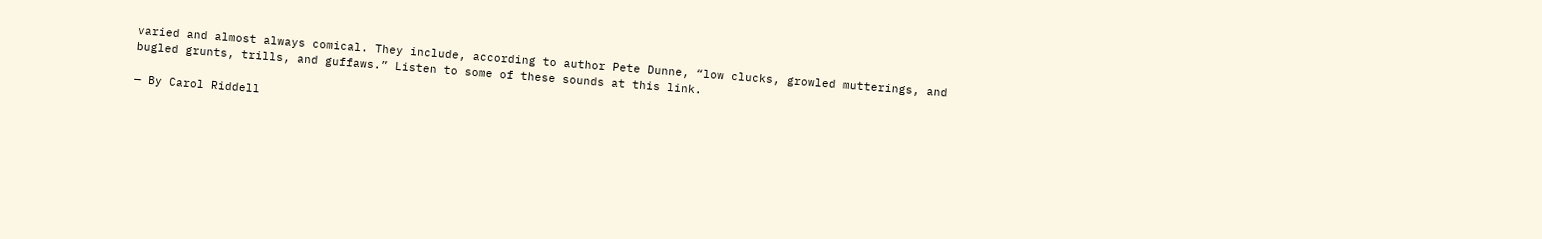varied and almost always comical. They include, according to author Pete Dunne, “low clucks, growled mutterings, and bugled grunts, trills, and guffaws.” Listen to some of these sounds at this link.

— By Carol Riddell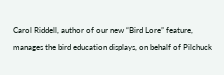Carol Riddell, author of our new “Bird Lore” feature, manages the bird education displays, on behalf of Pilchuck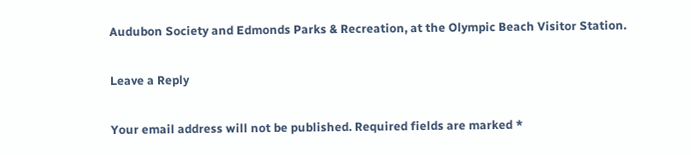Audubon Society and Edmonds Parks & Recreation, at the Olympic Beach Visitor Station.

Leave a Reply

Your email address will not be published. Required fields are marked *